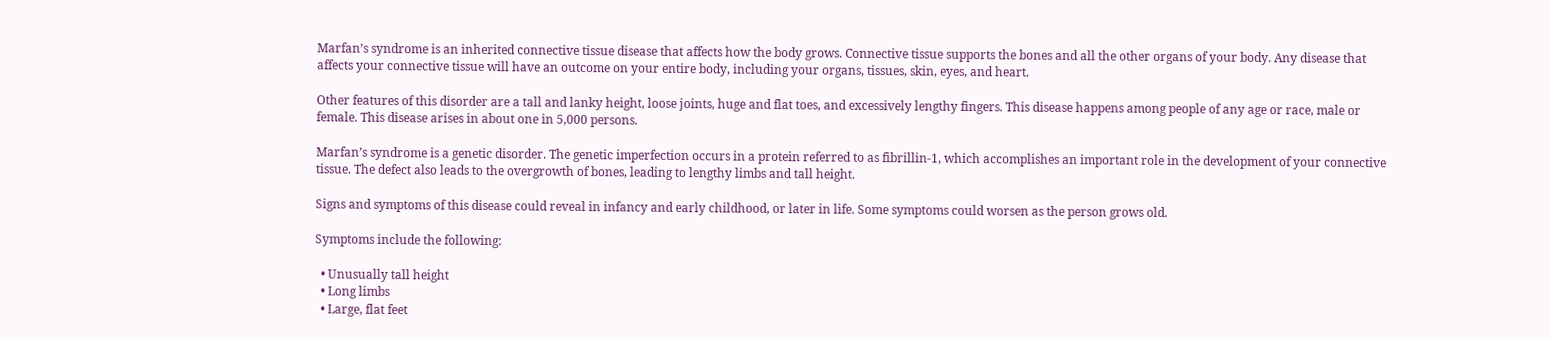Marfan’s syndrome is an inherited connective tissue disease that affects how the body grows. Connective tissue supports the bones and all the other organs of your body. Any disease that affects your connective tissue will have an outcome on your entire body, including your organs, tissues, skin, eyes, and heart.

Other features of this disorder are a tall and lanky height, loose joints, huge and flat toes, and excessively lengthy fingers. This disease happens among people of any age or race, male or female. This disease arises in about one in 5,000 persons.

Marfan’s syndrome is a genetic disorder. The genetic imperfection occurs in a protein referred to as fibrillin-1, which accomplishes an important role in the development of your connective tissue. The defect also leads to the overgrowth of bones, leading to lengthy limbs and tall height.

Signs and symptoms of this disease could reveal in infancy and early childhood, or later in life. Some symptoms could worsen as the person grows old.

Symptoms include the following:

  • Unusually tall height
  • Long limbs
  • Large, flat feet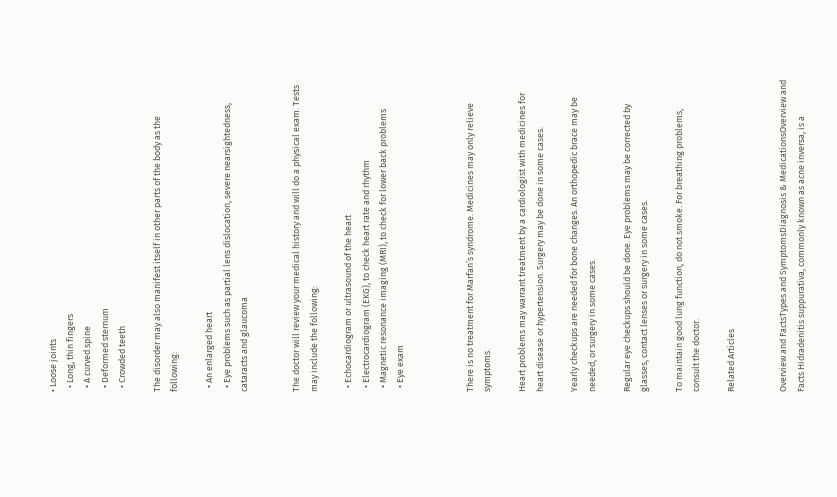• Loose joints
  • Long, thin fingers
  • A curved spine
  • Deformed sternum
  • Crowded teeth

The disorder may also manifest itself in other parts of the body as the following:

  • An enlarged heart
  • Eye problems such as partial lens dislocation, severe nearsightedness, cataracts and glaucoma


The doctor will review your medical history and will do a physical exam. Tests may include the following:

  • Echocardiogram or ultrasound of the heart
  • Electrocardiogram (EKG), to check heart rate and rhythm
  • Magnetic resonance imaging (MRI), to check for lower back problems
  • Eye exam



There is no treatment for Marfan’s syndrome. Medicines may only relieve symptoms.

Heart problems may warrant treatment by a cardiologist with medicines for heart disease or hypertension. Surgery may be done in some cases.

Yearly checkups are needed for bone changes. An orthopedic brace may be needed, or surgery in some cases.

Regular eye checkups should be done. Eye problems may be corrected by glasses, contact lenses or surgery in some cases.

To maintain good lung function, do not smoke. For breathing problems, consult the doctor.

Related Articles


Overview and FactsTypes and SymptomsDiagnosis & MedicationsOverview and Facts Hidradenitis suppurativa, commonly known as acne inversa, is a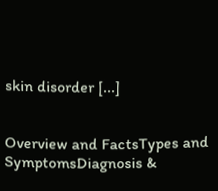skin disorder [...]


Overview and FactsTypes and SymptomsDiagnosis &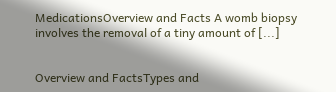MedicationsOverview and Facts A womb biopsy involves the removal of a tiny amount of [...]


Overview and FactsTypes and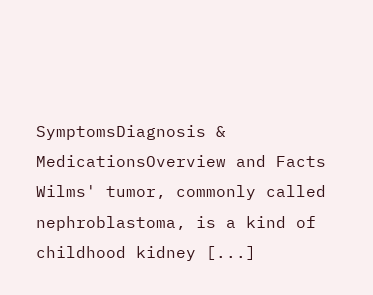SymptomsDiagnosis & MedicationsOverview and Facts Wilms' tumor, commonly called nephroblastoma, is a kind of childhood kidney [...]